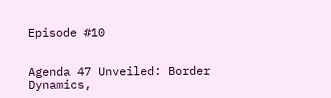Episode #10


Agenda 47 Unveiled: Border Dynamics,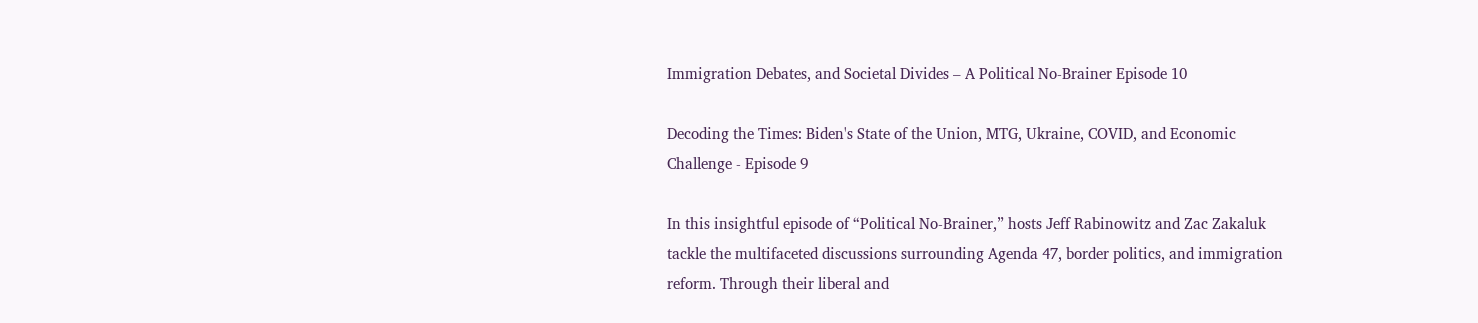Immigration Debates, and Societal Divides – A Political No-Brainer Episode 10

Decoding the Times: Biden's State of the Union, MTG, Ukraine, COVID, and Economic Challenge - Episode 9

In this insightful episode of “Political No-Brainer,” hosts Jeff Rabinowitz and Zac Zakaluk tackle the multifaceted discussions surrounding Agenda 47, border politics, and immigration reform. Through their liberal and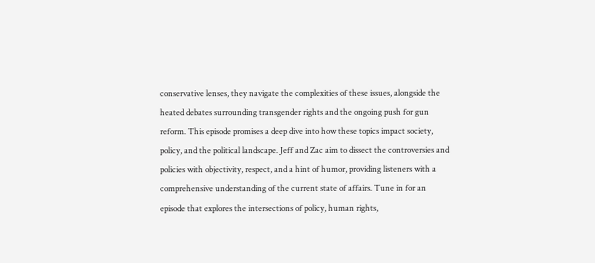conservative lenses, they navigate the complexities of these issues, alongside the heated debates surrounding transgender rights and the ongoing push for gun reform. This episode promises a deep dive into how these topics impact society, policy, and the political landscape. Jeff and Zac aim to dissect the controversies and policies with objectivity, respect, and a hint of humor, providing listeners with a comprehensive understanding of the current state of affairs. Tune in for an episode that explores the intersections of policy, human rights,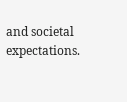and societal expectations.